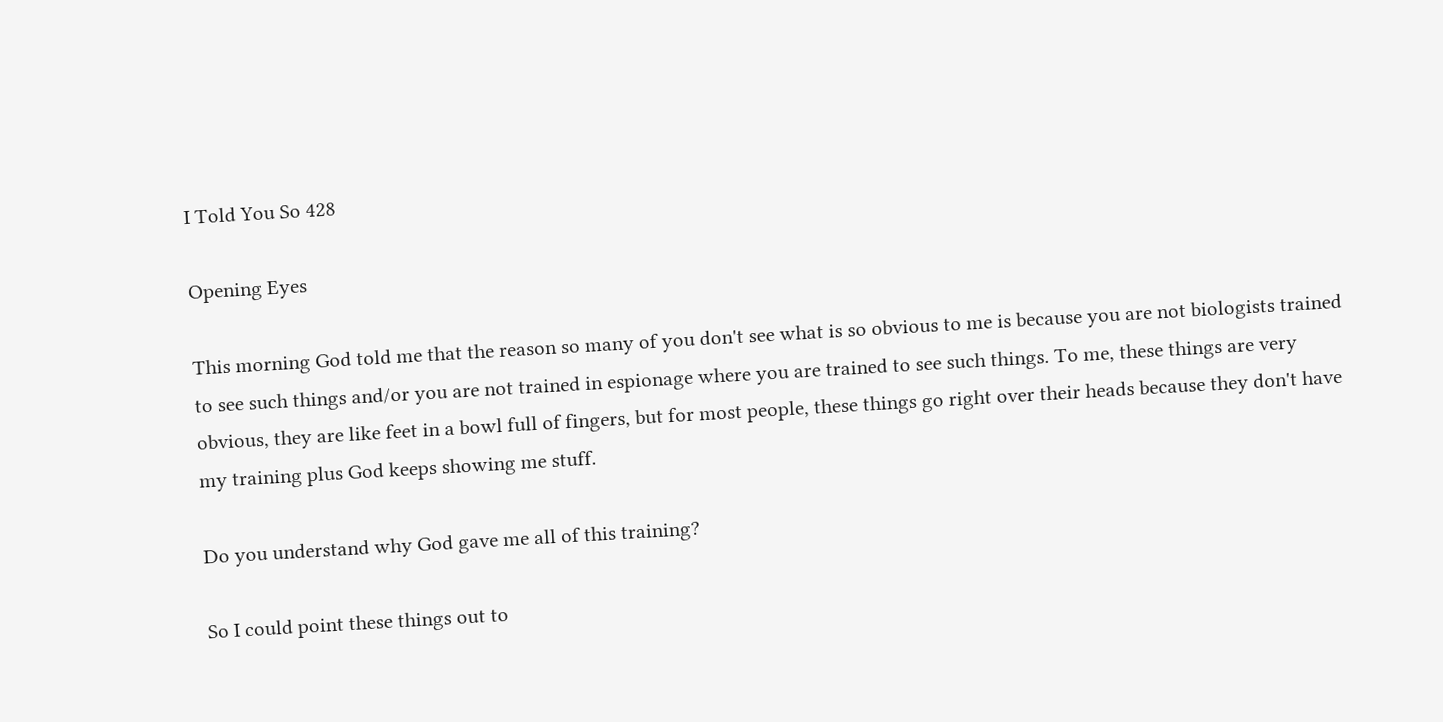I Told You So 428

Opening Eyes

This morning God told me that the reason so many of you don't see what is so obvious to me is because you are not biologists trained to see such things and/or you are not trained in espionage where you are trained to see such things. To me, these things are very obvious, they are like feet in a bowl full of fingers, but for most people, these things go right over their heads because they don't have my training plus God keeps showing me stuff.

Do you understand why God gave me all of this training?

So I could point these things out to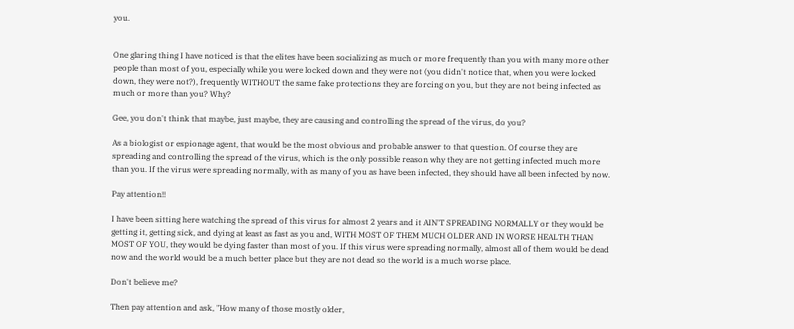you.


One glaring thing I have noticed is that the elites have been socializing as much or more frequently than you with many more other people than most of you, especially while you were locked down and they were not (you didn't notice that, when you were locked down, they were not?), frequently WITHOUT the same fake protections they are forcing on you, but they are not being infected as much or more than you? Why?

Gee, you don't think that maybe, just maybe, they are causing and controlling the spread of the virus, do you?

As a biologist or espionage agent, that would be the most obvious and probable answer to that question. Of course they are spreading and controlling the spread of the virus, which is the only possible reason why they are not getting infected much more than you. If the virus were spreading normally, with as many of you as have been infected, they should have all been infected by now.

Pay attention!!

I have been sitting here watching the spread of this virus for almost 2 years and it AIN'T SPREADING NORMALLY or they would be getting it, getting sick, and dying at least as fast as you and, WITH MOST OF THEM MUCH OLDER AND IN WORSE HEALTH THAN MOST OF YOU, they would be dying faster than most of you. If this virus were spreading normally, almost all of them would be dead now and the world would be a much better place but they are not dead so the world is a much worse place.

Don't believe me?

Then pay attention and ask, "How many of those mostly older,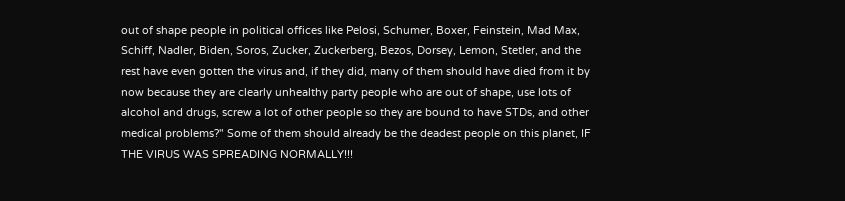out of shape people in political offices like Pelosi, Schumer, Boxer, Feinstein, Mad Max, Schiff, Nadler, Biden, Soros, Zucker, Zuckerberg, Bezos, Dorsey, Lemon, Stetler, and the rest have even gotten the virus and, if they did, many of them should have died from it by now because they are clearly unhealthy party people who are out of shape, use lots of alcohol and drugs, screw a lot of other people so they are bound to have STDs, and other medical problems?" Some of them should already be the deadest people on this planet, IF THE VIRUS WAS SPREADING NORMALLY!!!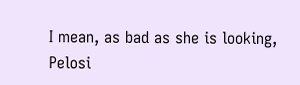I mean, as bad as she is looking, Pelosi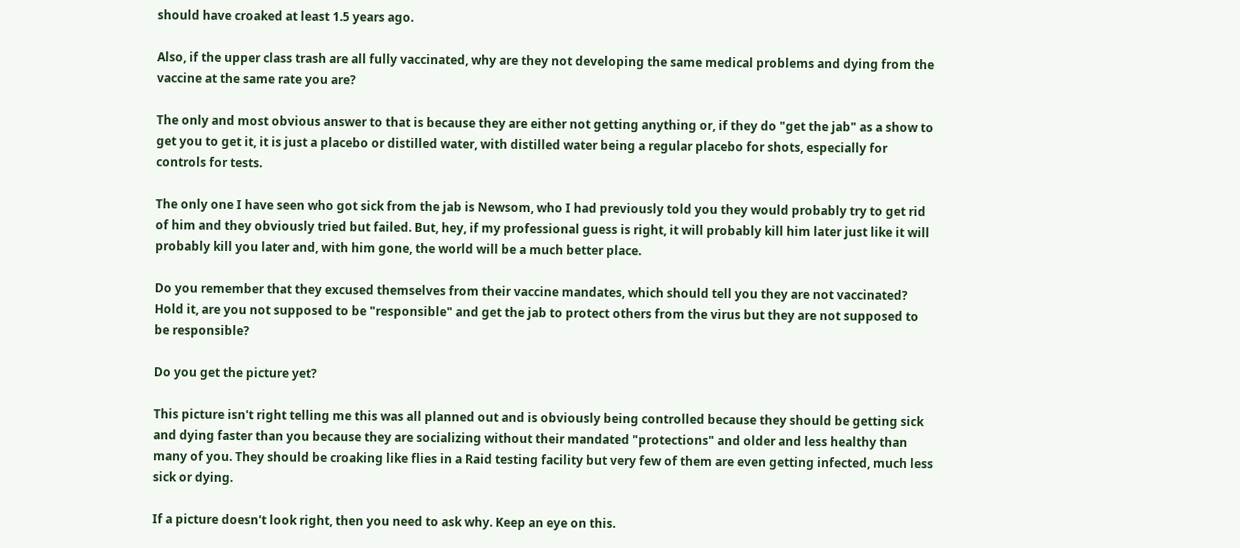should have croaked at least 1.5 years ago.

Also, if the upper class trash are all fully vaccinated, why are they not developing the same medical problems and dying from the vaccine at the same rate you are?

The only and most obvious answer to that is because they are either not getting anything or, if they do "get the jab" as a show to get you to get it, it is just a placebo or distilled water, with distilled water being a regular placebo for shots, especially for controls for tests.

The only one I have seen who got sick from the jab is Newsom, who I had previously told you they would probably try to get rid of him and they obviously tried but failed. But, hey, if my professional guess is right, it will probably kill him later just like it will probably kill you later and, with him gone, the world will be a much better place.

Do you remember that they excused themselves from their vaccine mandates, which should tell you they are not vaccinated? Hold it, are you not supposed to be "responsible" and get the jab to protect others from the virus but they are not supposed to be responsible?

Do you get the picture yet?

This picture isn't right telling me this was all planned out and is obviously being controlled because they should be getting sick and dying faster than you because they are socializing without their mandated "protections" and older and less healthy than many of you. They should be croaking like flies in a Raid testing facility but very few of them are even getting infected, much less sick or dying.

If a picture doesn't look right, then you need to ask why. Keep an eye on this.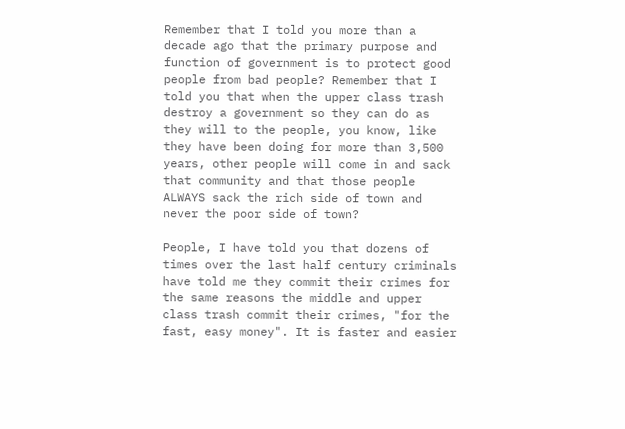Remember that I told you more than a decade ago that the primary purpose and function of government is to protect good people from bad people? Remember that I told you that when the upper class trash destroy a government so they can do as they will to the people, you know, like they have been doing for more than 3,500 years, other people will come in and sack that community and that those people ALWAYS sack the rich side of town and never the poor side of town?

People, I have told you that dozens of times over the last half century criminals have told me they commit their crimes for the same reasons the middle and upper class trash commit their crimes, "for the fast, easy money". It is faster and easier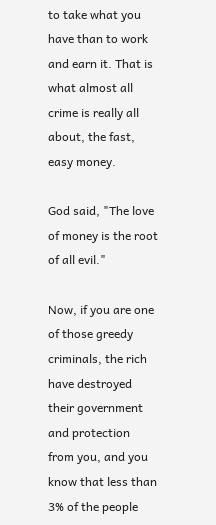to take what you have than to work and earn it. That is what almost all crime is really all about, the fast, easy money.

God said, "The love of money is the root of all evil."

Now, if you are one of those greedy criminals, the rich have destroyed their government and protection from you, and you know that less than 3% of the people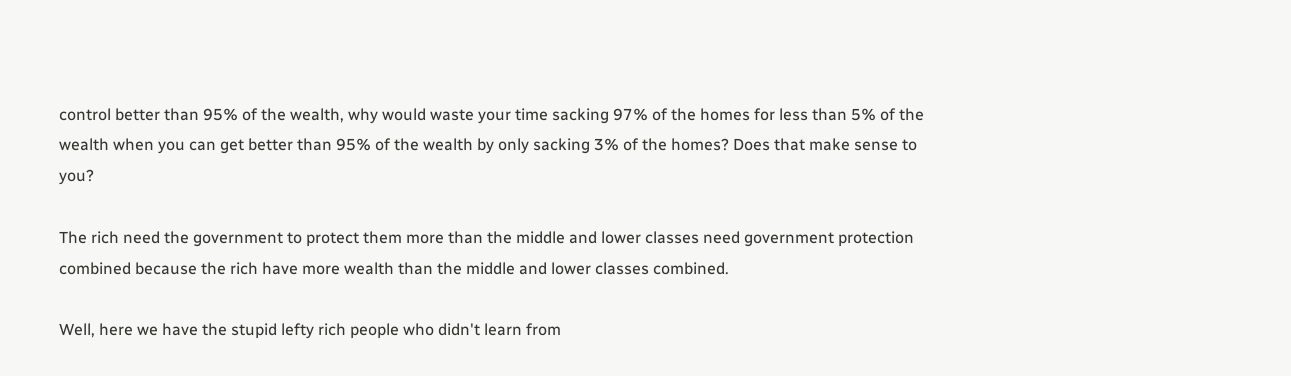control better than 95% of the wealth, why would waste your time sacking 97% of the homes for less than 5% of the wealth when you can get better than 95% of the wealth by only sacking 3% of the homes? Does that make sense to you?

The rich need the government to protect them more than the middle and lower classes need government protection combined because the rich have more wealth than the middle and lower classes combined.

Well, here we have the stupid lefty rich people who didn't learn from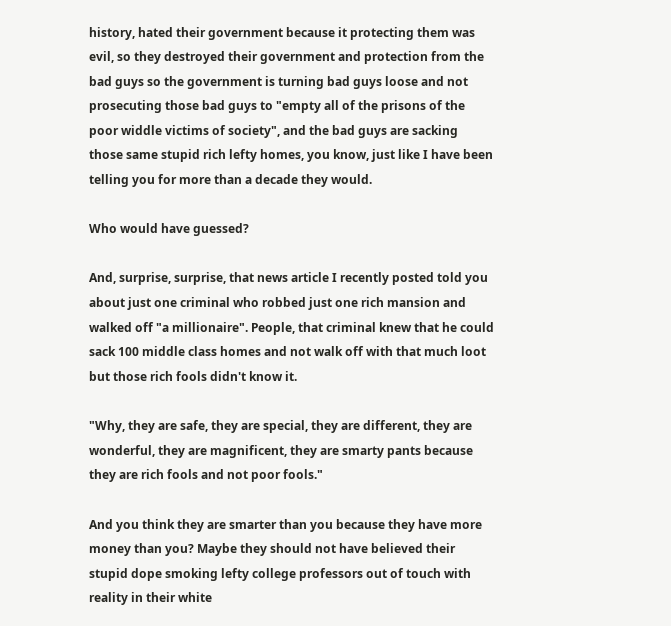history, hated their government because it protecting them was evil, so they destroyed their government and protection from the bad guys so the government is turning bad guys loose and not prosecuting those bad guys to "empty all of the prisons of the poor widdle victims of society", and the bad guys are sacking those same stupid rich lefty homes, you know, just like I have been telling you for more than a decade they would.

Who would have guessed?

And, surprise, surprise, that news article I recently posted told you about just one criminal who robbed just one rich mansion and walked off "a millionaire". People, that criminal knew that he could sack 100 middle class homes and not walk off with that much loot but those rich fools didn't know it.

"Why, they are safe, they are special, they are different, they are wonderful, they are magnificent, they are smarty pants because they are rich fools and not poor fools."

And you think they are smarter than you because they have more money than you? Maybe they should not have believed their stupid dope smoking lefty college professors out of touch with reality in their white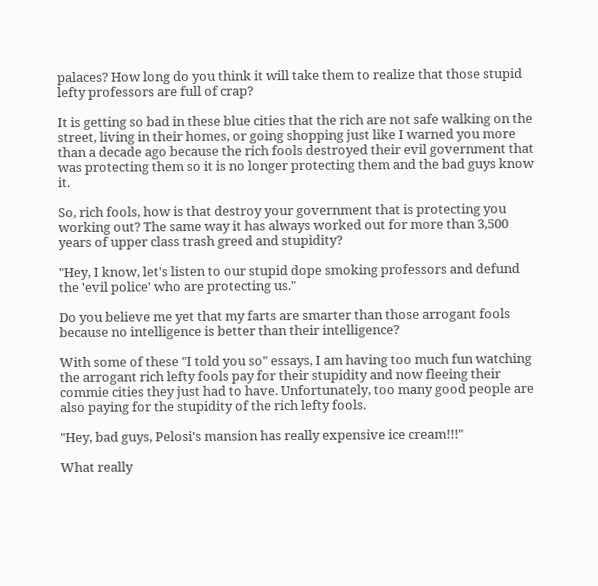palaces? How long do you think it will take them to realize that those stupid lefty professors are full of crap?

It is getting so bad in these blue cities that the rich are not safe walking on the street, living in their homes, or going shopping just like I warned you more than a decade ago because the rich fools destroyed their evil government that was protecting them so it is no longer protecting them and the bad guys know it.

So, rich fools, how is that destroy your government that is protecting you working out? The same way it has always worked out for more than 3,500 years of upper class trash greed and stupidity?

"Hey, I know, let's listen to our stupid dope smoking professors and defund the 'evil police' who are protecting us."

Do you believe me yet that my farts are smarter than those arrogant fools because no intelligence is better than their intelligence?

With some of these "I told you so" essays, I am having too much fun watching the arrogant rich lefty fools pay for their stupidity and now fleeing their commie cities they just had to have. Unfortunately, too many good people are also paying for the stupidity of the rich lefty fools.

"Hey, bad guys, Pelosi's mansion has really expensive ice cream!!!"

What really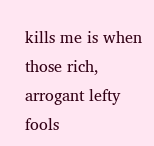kills me is when those rich, arrogant lefty fools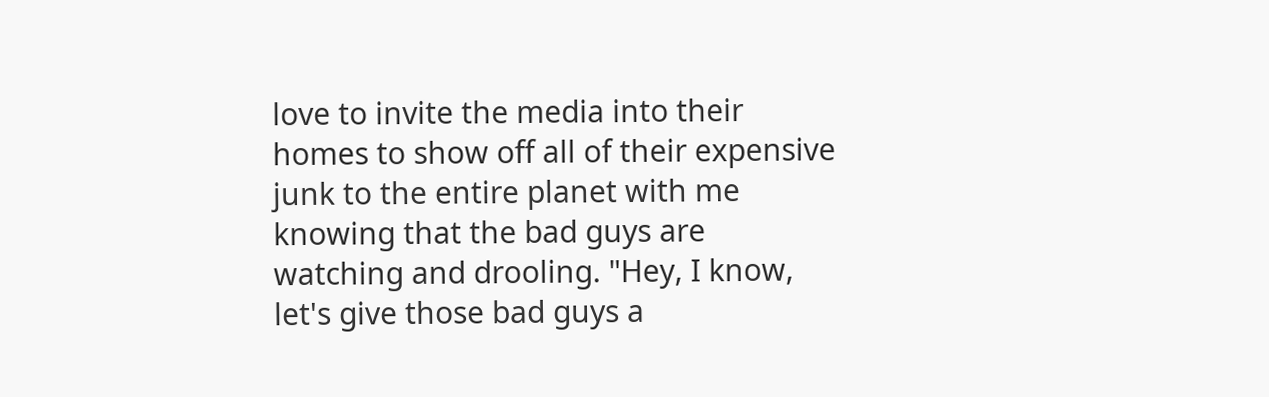love to invite the media into their homes to show off all of their expensive junk to the entire planet with me knowing that the bad guys are watching and drooling. "Hey, I know, let's give those bad guys a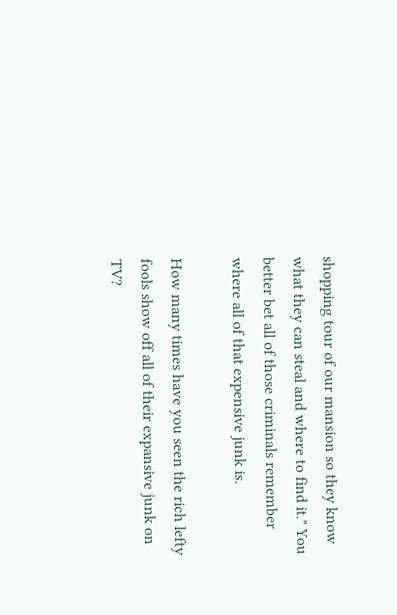shopping tour of our mansion so they know what they can steal and where to find it." You better bet all of those criminals remember where all of that expensive junk is.

How many times have you seen the rich lefty fools show off all of their expansive junk on TV?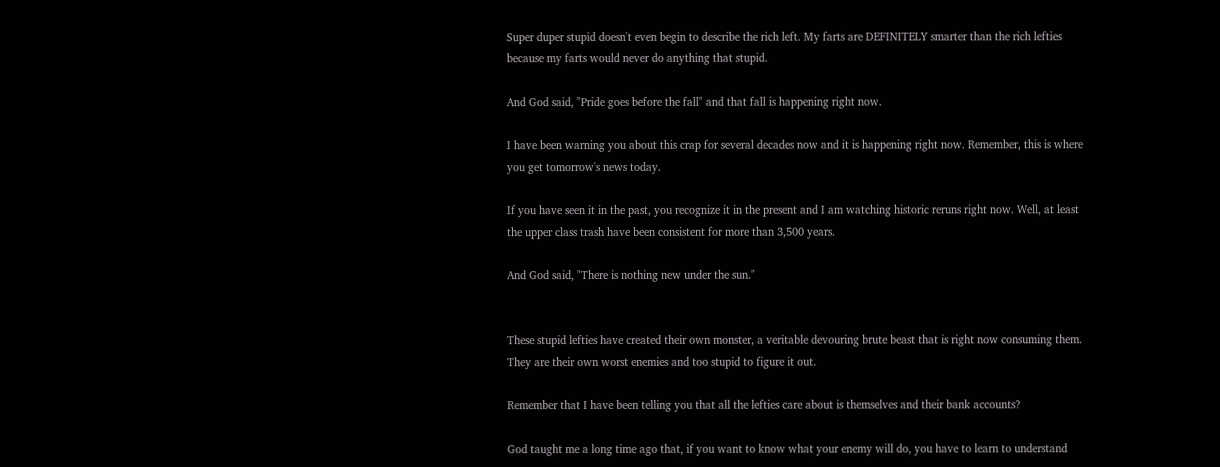Super duper stupid doesn't even begin to describe the rich left. My farts are DEFINITELY smarter than the rich lefties because my farts would never do anything that stupid.

And God said, "Pride goes before the fall" and that fall is happening right now.

I have been warning you about this crap for several decades now and it is happening right now. Remember, this is where you get tomorrow's news today.

If you have seen it in the past, you recognize it in the present and I am watching historic reruns right now. Well, at least the upper class trash have been consistent for more than 3,500 years.

And God said, "There is nothing new under the sun."


These stupid lefties have created their own monster, a veritable devouring brute beast that is right now consuming them. They are their own worst enemies and too stupid to figure it out.

Remember that I have been telling you that all the lefties care about is themselves and their bank accounts?

God taught me a long time ago that, if you want to know what your enemy will do, you have to learn to understand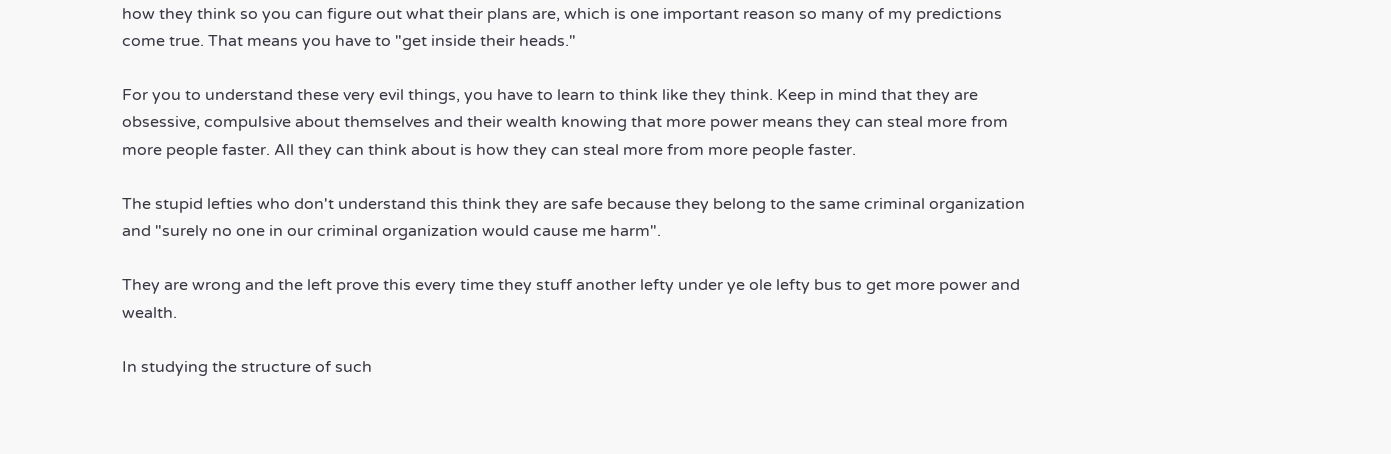how they think so you can figure out what their plans are, which is one important reason so many of my predictions come true. That means you have to "get inside their heads."

For you to understand these very evil things, you have to learn to think like they think. Keep in mind that they are obsessive, compulsive about themselves and their wealth knowing that more power means they can steal more from more people faster. All they can think about is how they can steal more from more people faster.

The stupid lefties who don't understand this think they are safe because they belong to the same criminal organization and "surely no one in our criminal organization would cause me harm".

They are wrong and the left prove this every time they stuff another lefty under ye ole lefty bus to get more power and wealth.

In studying the structure of such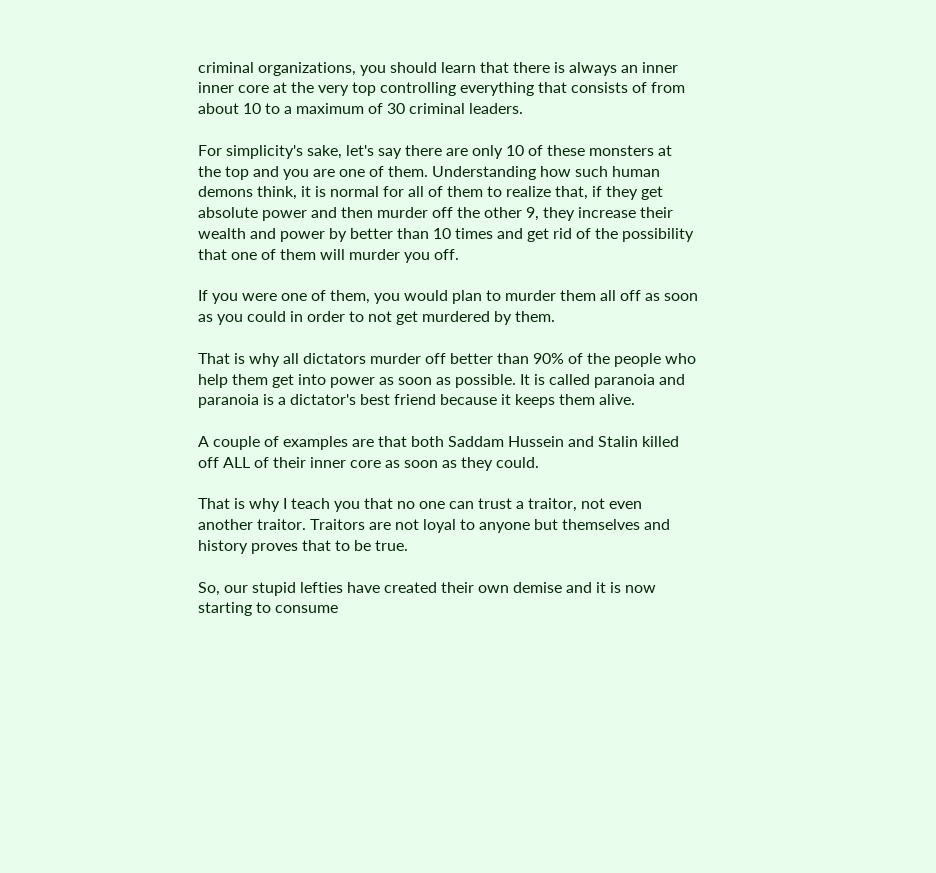criminal organizations, you should learn that there is always an inner inner core at the very top controlling everything that consists of from about 10 to a maximum of 30 criminal leaders.

For simplicity's sake, let's say there are only 10 of these monsters at the top and you are one of them. Understanding how such human demons think, it is normal for all of them to realize that, if they get absolute power and then murder off the other 9, they increase their wealth and power by better than 10 times and get rid of the possibility that one of them will murder you off.

If you were one of them, you would plan to murder them all off as soon as you could in order to not get murdered by them.

That is why all dictators murder off better than 90% of the people who help them get into power as soon as possible. It is called paranoia and paranoia is a dictator's best friend because it keeps them alive.

A couple of examples are that both Saddam Hussein and Stalin killed off ALL of their inner core as soon as they could.

That is why I teach you that no one can trust a traitor, not even another traitor. Traitors are not loyal to anyone but themselves and history proves that to be true.

So, our stupid lefties have created their own demise and it is now starting to consume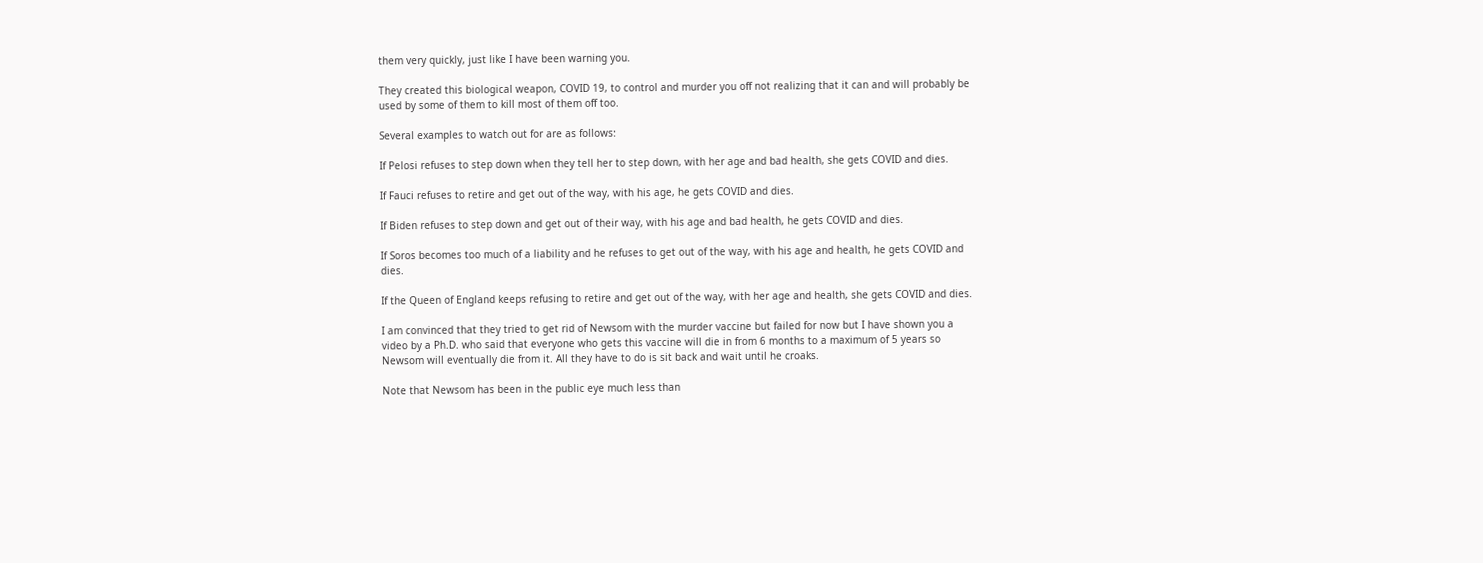them very quickly, just like I have been warning you.

They created this biological weapon, COVID 19, to control and murder you off not realizing that it can and will probably be used by some of them to kill most of them off too.

Several examples to watch out for are as follows:

If Pelosi refuses to step down when they tell her to step down, with her age and bad health, she gets COVID and dies.

If Fauci refuses to retire and get out of the way, with his age, he gets COVID and dies.

If Biden refuses to step down and get out of their way, with his age and bad health, he gets COVID and dies.

If Soros becomes too much of a liability and he refuses to get out of the way, with his age and health, he gets COVID and dies.

If the Queen of England keeps refusing to retire and get out of the way, with her age and health, she gets COVID and dies.

I am convinced that they tried to get rid of Newsom with the murder vaccine but failed for now but I have shown you a video by a Ph.D. who said that everyone who gets this vaccine will die in from 6 months to a maximum of 5 years so Newsom will eventually die from it. All they have to do is sit back and wait until he croaks.

Note that Newsom has been in the public eye much less than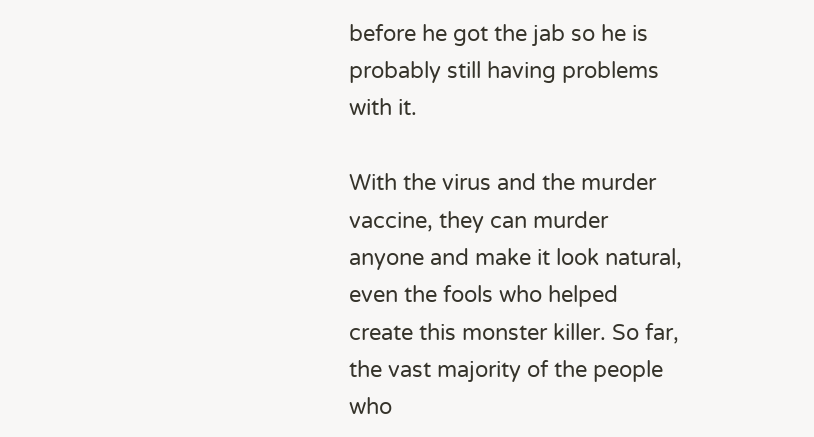before he got the jab so he is probably still having problems with it.

With the virus and the murder vaccine, they can murder anyone and make it look natural, even the fools who helped create this monster killer. So far, the vast majority of the people who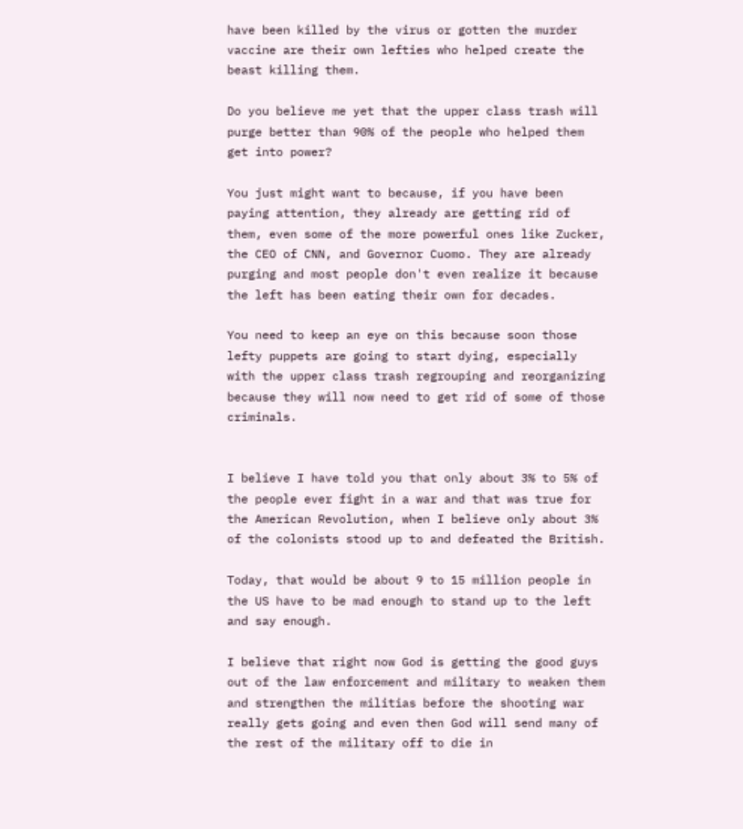have been killed by the virus or gotten the murder vaccine are their own lefties who helped create the beast killing them.

Do you believe me yet that the upper class trash will purge better than 90% of the people who helped them get into power?

You just might want to because, if you have been paying attention, they already are getting rid of them, even some of the more powerful ones like Zucker, the CEO of CNN, and Governor Cuomo. They are already purging and most people don't even realize it because the left has been eating their own for decades.

You need to keep an eye on this because soon those lefty puppets are going to start dying, especially with the upper class trash regrouping and reorganizing because they will now need to get rid of some of those criminals.


I believe I have told you that only about 3% to 5% of the people ever fight in a war and that was true for the American Revolution, when I believe only about 3% of the colonists stood up to and defeated the British.

Today, that would be about 9 to 15 million people in the US have to be mad enough to stand up to the left and say enough.

I believe that right now God is getting the good guys out of the law enforcement and military to weaken them and strengthen the militias before the shooting war really gets going and even then God will send many of the rest of the military off to die in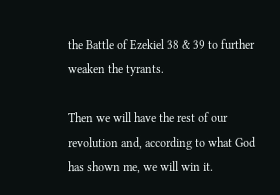the Battle of Ezekiel 38 & 39 to further weaken the tyrants.

Then we will have the rest of our revolution and, according to what God has shown me, we will win it.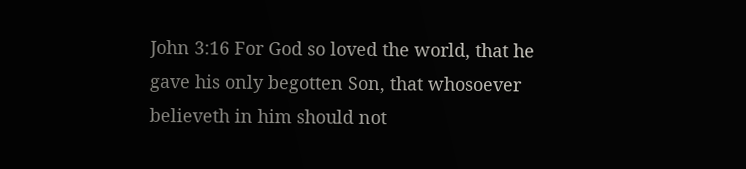John 3:16 For God so loved the world, that he gave his only begotten Son, that whosoever believeth in him should not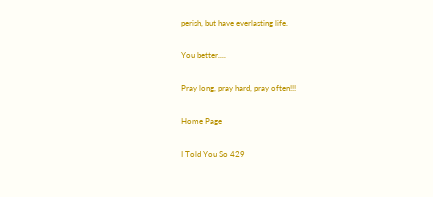perish, but have everlasting life.

You better....

Pray long, pray hard, pray often!!!

Home Page

I Told You So 429